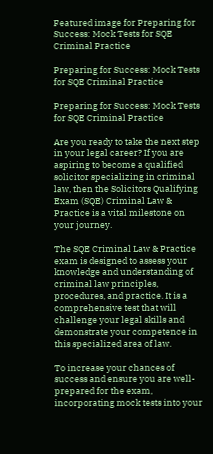Featured image for Preparing for Success: Mock Tests for SQE Criminal Practice

Preparing for Success: Mock Tests for SQE Criminal Practice

Preparing for Success: Mock Tests for SQE Criminal Practice

Are you ready to take the next step in your legal career? If you are aspiring to become a qualified solicitor specializing in criminal law, then the Solicitors Qualifying Exam (SQE) Criminal Law & Practice is a vital milestone on your journey.

The SQE Criminal Law & Practice exam is designed to assess your knowledge and understanding of criminal law principles, procedures, and practice. It is a comprehensive test that will challenge your legal skills and demonstrate your competence in this specialized area of law.

To increase your chances of success and ensure you are well-prepared for the exam, incorporating mock tests into your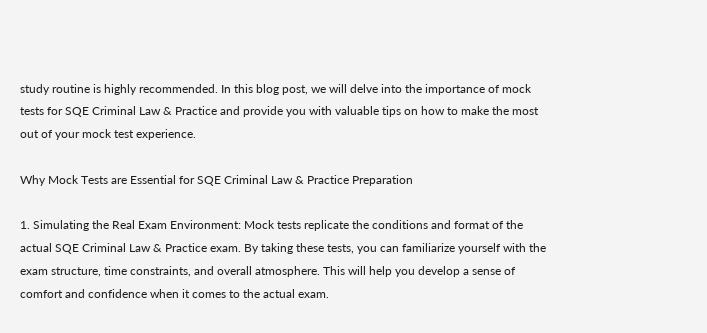study routine is highly recommended. In this blog post, we will delve into the importance of mock tests for SQE Criminal Law & Practice and provide you with valuable tips on how to make the most out of your mock test experience.

Why Mock Tests are Essential for SQE Criminal Law & Practice Preparation

1. Simulating the Real Exam Environment: Mock tests replicate the conditions and format of the actual SQE Criminal Law & Practice exam. By taking these tests, you can familiarize yourself with the exam structure, time constraints, and overall atmosphere. This will help you develop a sense of comfort and confidence when it comes to the actual exam.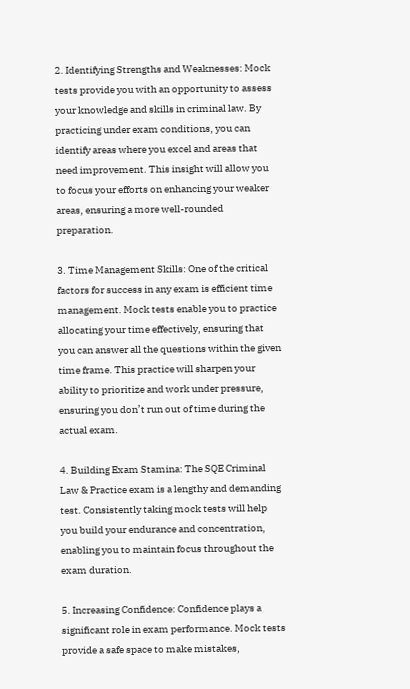2. Identifying Strengths and Weaknesses: Mock tests provide you with an opportunity to assess your knowledge and skills in criminal law. By practicing under exam conditions, you can identify areas where you excel and areas that need improvement. This insight will allow you to focus your efforts on enhancing your weaker areas, ensuring a more well-rounded preparation.

3. Time Management Skills: One of the critical factors for success in any exam is efficient time management. Mock tests enable you to practice allocating your time effectively, ensuring that you can answer all the questions within the given time frame. This practice will sharpen your ability to prioritize and work under pressure, ensuring you don’t run out of time during the actual exam.

4. Building Exam Stamina: The SQE Criminal Law & Practice exam is a lengthy and demanding test. Consistently taking mock tests will help you build your endurance and concentration, enabling you to maintain focus throughout the exam duration.

5. Increasing Confidence: Confidence plays a significant role in exam performance. Mock tests provide a safe space to make mistakes,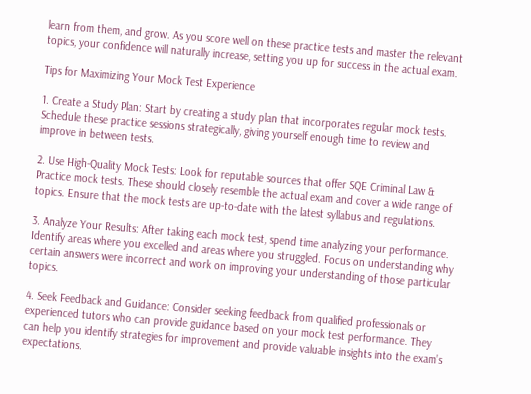learn from them, and grow. As you score well on these practice tests and master the relevant topics, your confidence will naturally increase, setting you up for success in the actual exam.

Tips for Maximizing Your Mock Test Experience

1. Create a Study Plan: Start by creating a study plan that incorporates regular mock tests. Schedule these practice sessions strategically, giving yourself enough time to review and improve in between tests.

2. Use High-Quality Mock Tests: Look for reputable sources that offer SQE Criminal Law & Practice mock tests. These should closely resemble the actual exam and cover a wide range of topics. Ensure that the mock tests are up-to-date with the latest syllabus and regulations.

3. Analyze Your Results: After taking each mock test, spend time analyzing your performance. Identify areas where you excelled and areas where you struggled. Focus on understanding why certain answers were incorrect and work on improving your understanding of those particular topics.

4. Seek Feedback and Guidance: Consider seeking feedback from qualified professionals or experienced tutors who can provide guidance based on your mock test performance. They can help you identify strategies for improvement and provide valuable insights into the exam’s expectations.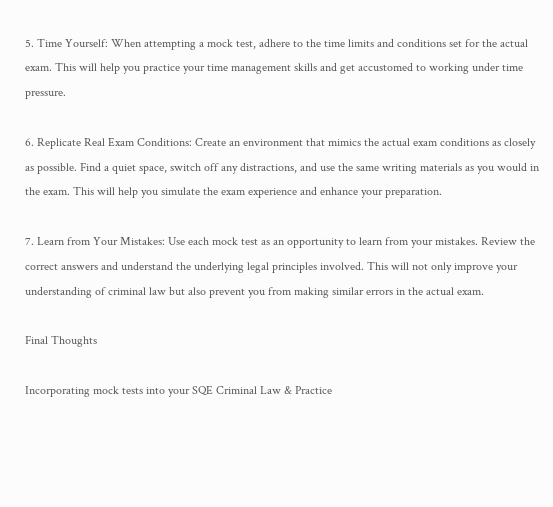5. Time Yourself: When attempting a mock test, adhere to the time limits and conditions set for the actual exam. This will help you practice your time management skills and get accustomed to working under time pressure.

6. Replicate Real Exam Conditions: Create an environment that mimics the actual exam conditions as closely as possible. Find a quiet space, switch off any distractions, and use the same writing materials as you would in the exam. This will help you simulate the exam experience and enhance your preparation.

7. Learn from Your Mistakes: Use each mock test as an opportunity to learn from your mistakes. Review the correct answers and understand the underlying legal principles involved. This will not only improve your understanding of criminal law but also prevent you from making similar errors in the actual exam.

Final Thoughts

Incorporating mock tests into your SQE Criminal Law & Practice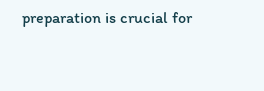preparation is crucial for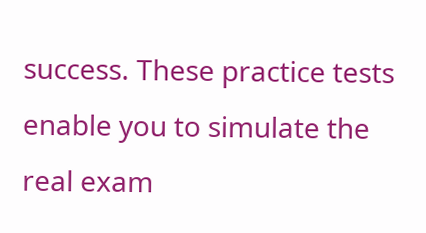success. These practice tests enable you to simulate the real exam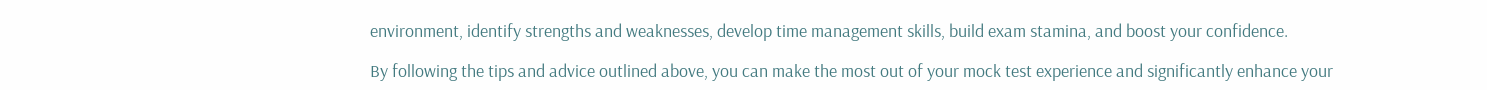environment, identify strengths and weaknesses, develop time management skills, build exam stamina, and boost your confidence.

By following the tips and advice outlined above, you can make the most out of your mock test experience and significantly enhance your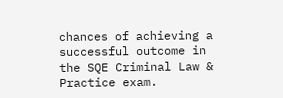chances of achieving a successful outcome in the SQE Criminal Law & Practice exam.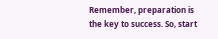Remember, preparation is the key to success. So, start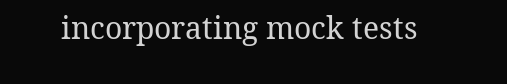incorporating mock tests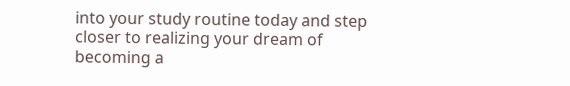into your study routine today and step closer to realizing your dream of becoming a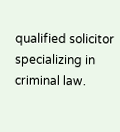qualified solicitor specializing in criminal law.